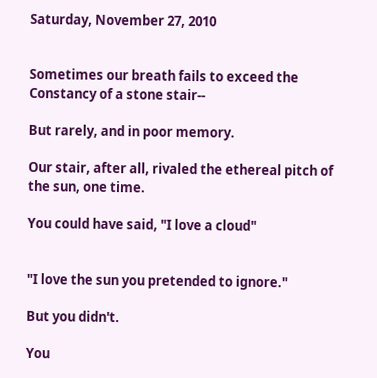Saturday, November 27, 2010


Sometimes our breath fails to exceed the
Constancy of a stone stair--

But rarely, and in poor memory.

Our stair, after all, rivaled the ethereal pitch of
the sun, one time.

You could have said, "I love a cloud"


"I love the sun you pretended to ignore."

But you didn't.

You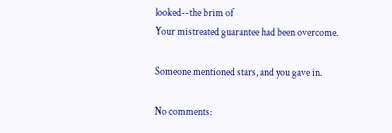looked--the brim of
Your mistreated guarantee had been overcome.

Someone mentioned stars, and you gave in.

No comments: